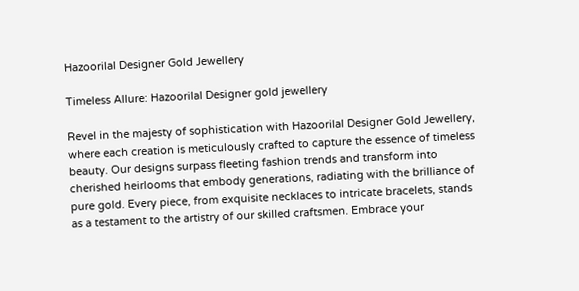Hazoorilal Designer Gold Jewellery

Timeless Allure: Hazoorilal Designer gold jewellery

Revel in the majesty of sophistication with Hazoorilal Designer Gold Jewellery, where each creation is meticulously crafted to capture the essence of timeless beauty. Our designs surpass fleeting fashion trends and transform into cherished heirlooms that embody generations, radiating with the brilliance of pure gold. Every piece, from exquisite necklaces to intricate bracelets, stands as a testament to the artistry of our skilled craftsmen. Embrace your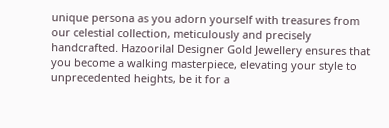unique persona as you adorn yourself with treasures from our celestial collection, meticulously and precisely handcrafted. Hazoorilal Designer Gold Jewellery ensures that you become a walking masterpiece, elevating your style to unprecedented heights, be it for a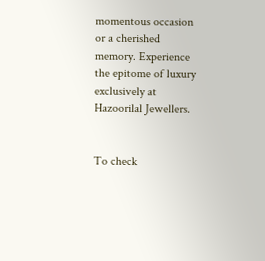momentous occasion or a cherished memory. Experience the epitome of luxury exclusively at Hazoorilal Jewellers.


To check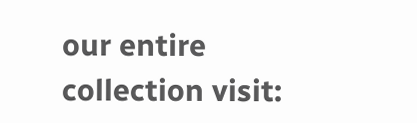our entire collection visit: